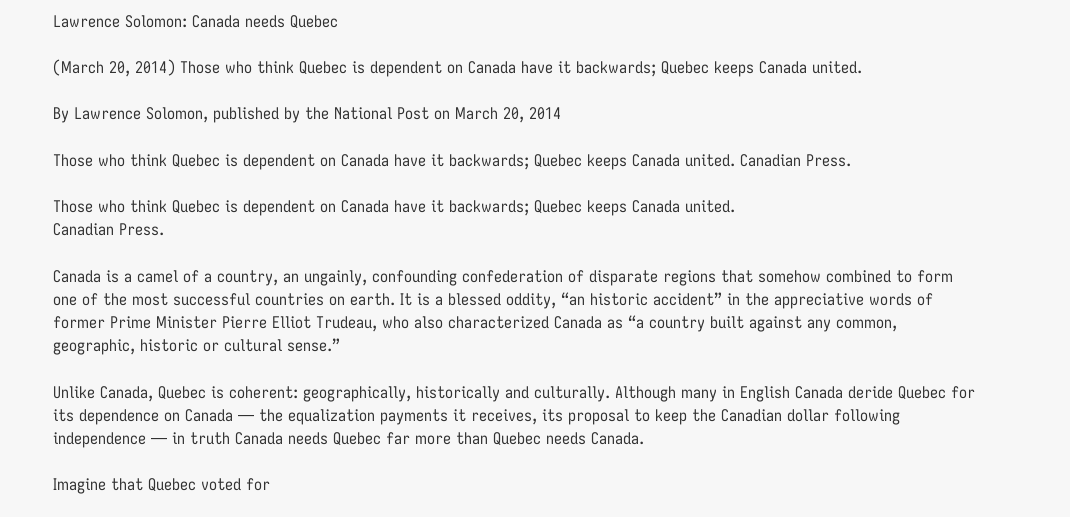Lawrence Solomon: Canada needs Quebec

(March 20, 2014) Those who think Quebec is dependent on Canada have it backwards; Quebec keeps Canada united.

By Lawrence Solomon, published by the National Post on March 20, 2014

Those who think Quebec is dependent on Canada have it backwards; Quebec keeps Canada united. Canadian Press.

Those who think Quebec is dependent on Canada have it backwards; Quebec keeps Canada united.
Canadian Press.

Canada is a camel of a country, an ungainly, confounding confederation of disparate regions that somehow combined to form one of the most successful countries on earth. It is a blessed oddity, “an historic accident” in the appreciative words of former Prime Minister Pierre Elliot Trudeau, who also characterized Canada as “a country built against any common, geographic, historic or cultural sense.”

Unlike Canada, Quebec is coherent: geographically, historically and culturally. Although many in English Canada deride Quebec for its dependence on Canada — the equalization payments it receives, its proposal to keep the Canadian dollar following independence — in truth Canada needs Quebec far more than Quebec needs Canada.

Imagine that Quebec voted for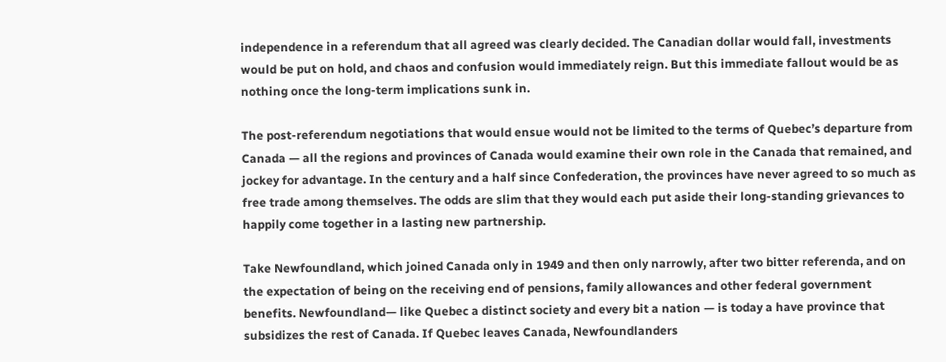independence in a referendum that all agreed was clearly decided. The Canadian dollar would fall, investments would be put on hold, and chaos and confusion would immediately reign. But this immediate fallout would be as nothing once the long-term implications sunk in.

The post-referendum negotiations that would ensue would not be limited to the terms of Quebec’s departure from Canada — all the regions and provinces of Canada would examine their own role in the Canada that remained, and jockey for advantage. In the century and a half since Confederation, the provinces have never agreed to so much as free trade among themselves. The odds are slim that they would each put aside their long-standing grievances to happily come together in a lasting new partnership.

Take Newfoundland, which joined Canada only in 1949 and then only narrowly, after two bitter referenda, and on the expectation of being on the receiving end of pensions, family allowances and other federal government benefits. Newfoundland— like Quebec a distinct society and every bit a nation — is today a have province that subsidizes the rest of Canada. If Quebec leaves Canada, Newfoundlanders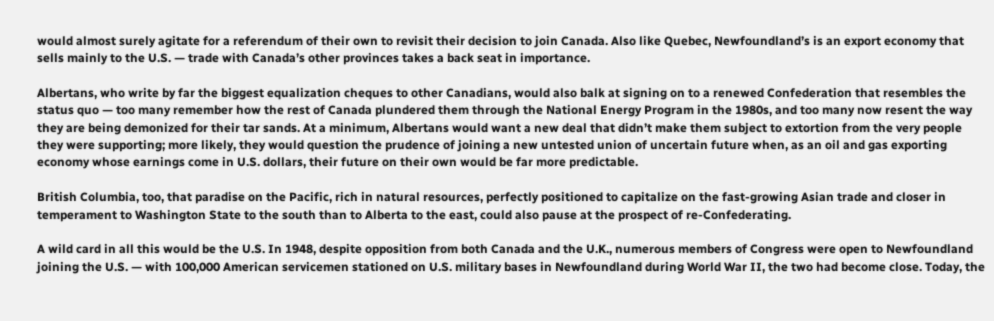would almost surely agitate for a referendum of their own to revisit their decision to join Canada. Also like Quebec, Newfoundland’s is an export economy that sells mainly to the U.S. — trade with Canada’s other provinces takes a back seat in importance.

Albertans, who write by far the biggest equalization cheques to other Canadians, would also balk at signing on to a renewed Confederation that resembles the status quo — too many remember how the rest of Canada plundered them through the National Energy Program in the 1980s, and too many now resent the way they are being demonized for their tar sands. At a minimum, Albertans would want a new deal that didn’t make them subject to extortion from the very people they were supporting; more likely, they would question the prudence of joining a new untested union of uncertain future when, as an oil and gas exporting economy whose earnings come in U.S. dollars, their future on their own would be far more predictable.

British Columbia, too, that paradise on the Pacific, rich in natural resources, perfectly positioned to capitalize on the fast-growing Asian trade and closer in temperament to Washington State to the south than to Alberta to the east, could also pause at the prospect of re-Confederating.

A wild card in all this would be the U.S. In 1948, despite opposition from both Canada and the U.K., numerous members of Congress were open to Newfoundland joining the U.S. — with 100,000 American servicemen stationed on U.S. military bases in Newfoundland during World War II, the two had become close. Today, the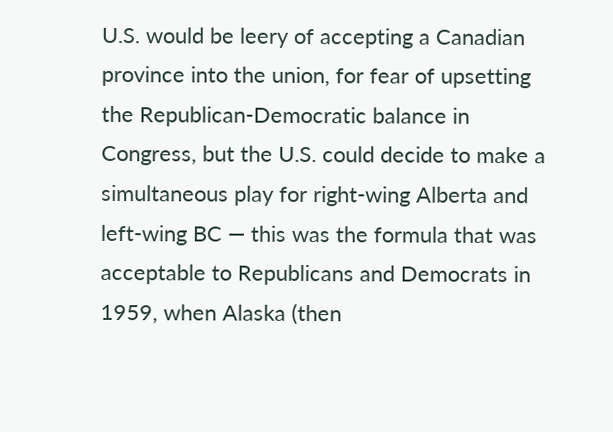U.S. would be leery of accepting a Canadian province into the union, for fear of upsetting the Republican-Democratic balance in Congress, but the U.S. could decide to make a simultaneous play for right-wing Alberta and left-wing BC — this was the formula that was acceptable to Republicans and Democrats in 1959, when Alaska (then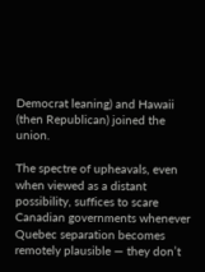Democrat leaning) and Hawaii (then Republican) joined the union.

The spectre of upheavals, even when viewed as a distant possibility, suffices to scare Canadian governments whenever Quebec separation becomes remotely plausible — they don’t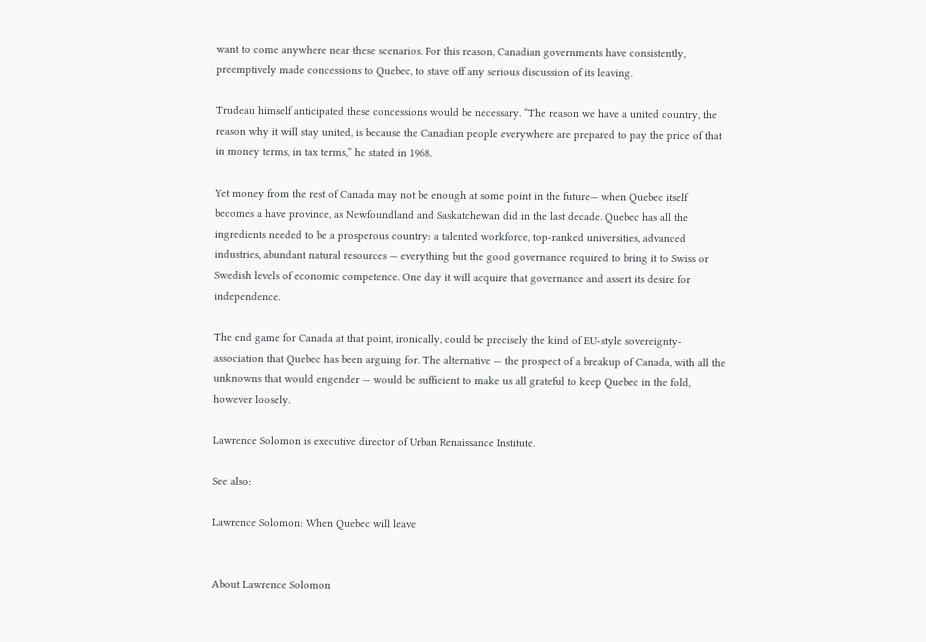want to come anywhere near these scenarios. For this reason, Canadian governments have consistently, preemptively made concessions to Quebec, to stave off any serious discussion of its leaving.

Trudeau himself anticipated these concessions would be necessary. “The reason we have a united country, the reason why it will stay united, is because the Canadian people everywhere are prepared to pay the price of that in money terms, in tax terms,” he stated in 1968.

Yet money from the rest of Canada may not be enough at some point in the future— when Quebec itself becomes a have province, as Newfoundland and Saskatchewan did in the last decade. Quebec has all the ingredients needed to be a prosperous country: a talented workforce, top-ranked universities, advanced industries, abundant natural resources — everything but the good governance required to bring it to Swiss or Swedish levels of economic competence. One day it will acquire that governance and assert its desire for independence.

The end game for Canada at that point, ironically, could be precisely the kind of EU-style sovereignty-association that Quebec has been arguing for. The alternative — the prospect of a breakup of Canada, with all the unknowns that would engender — would be sufficient to make us all grateful to keep Quebec in the fold, however loosely.

Lawrence Solomon is executive director of Urban Renaissance Institute.

See also:

Lawrence Solomon: When Quebec will leave


About Lawrence Solomon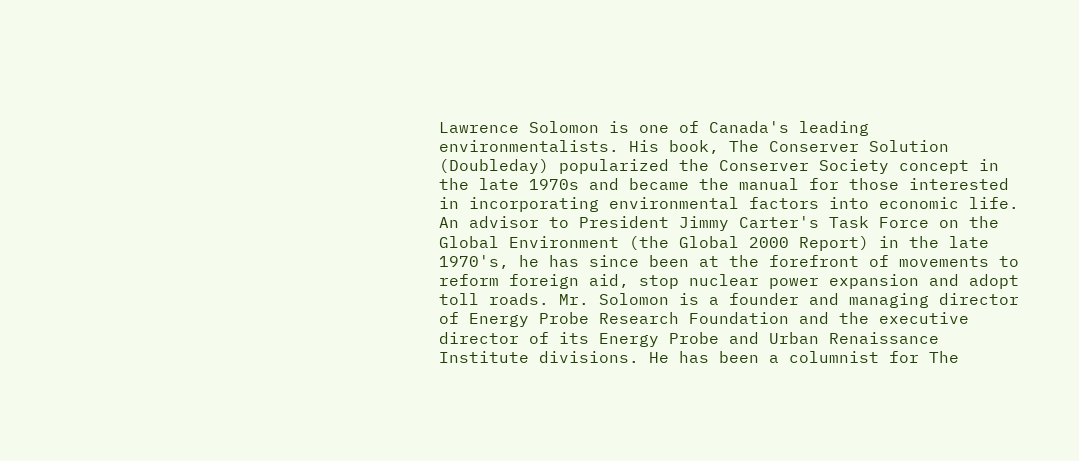Lawrence Solomon is one of Canada's leading environmentalists. His book, The Conserver Solution (Doubleday) popularized the Conserver Society concept in the late 1970s and became the manual for those interested in incorporating environmental factors into economic life. An advisor to President Jimmy Carter's Task Force on the Global Environment (the Global 2000 Report) in the late 1970's, he has since been at the forefront of movements to reform foreign aid, stop nuclear power expansion and adopt toll roads. Mr. Solomon is a founder and managing director of Energy Probe Research Foundation and the executive director of its Energy Probe and Urban Renaissance Institute divisions. He has been a columnist for The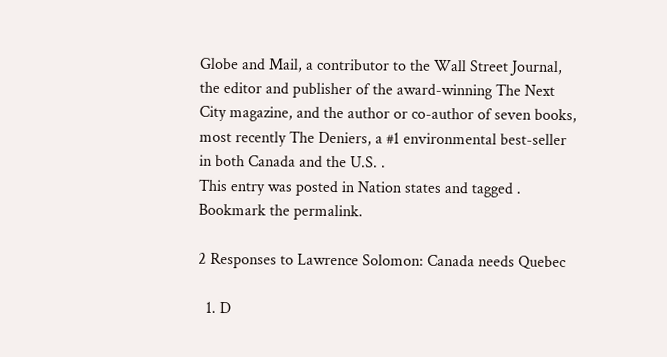Globe and Mail, a contributor to the Wall Street Journal, the editor and publisher of the award-winning The Next City magazine, and the author or co-author of seven books, most recently The Deniers, a #1 environmental best-seller in both Canada and the U.S. .
This entry was posted in Nation states and tagged . Bookmark the permalink.

2 Responses to Lawrence Solomon: Canada needs Quebec

  1. D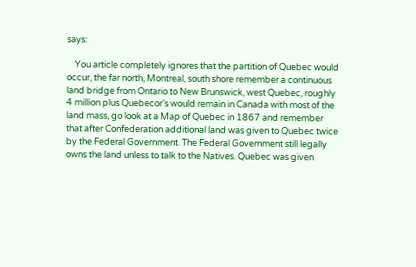says:

    You article completely ignores that the partition of Quebec would occur, the far north, Montreal, south shore remember a continuous land bridge from Ontario to New Brunswick, west Quebec, roughly 4 million plus Quebecor’s would remain in Canada with most of the land mass, go look at a Map of Quebec in 1867 and remember that after Confederation additional land was given to Quebec twice by the Federal Government. The Federal Government still legally owns the land unless to talk to the Natives. Quebec was given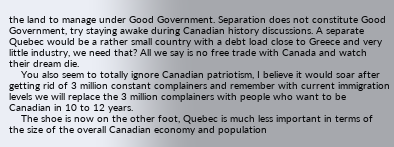the land to manage under Good Government. Separation does not constitute Good Government, try staying awake during Canadian history discussions. A separate Quebec would be a rather small country with a debt load close to Greece and very little industry, we need that? All we say is no free trade with Canada and watch their dream die.
    You also seem to totally ignore Canadian patriotism, I believe it would soar after getting rid of 3 million constant complainers and remember with current immigration levels we will replace the 3 million complainers with people who want to be Canadian in 10 to 12 years.
    The shoe is now on the other foot, Quebec is much less important in terms of the size of the overall Canadian economy and population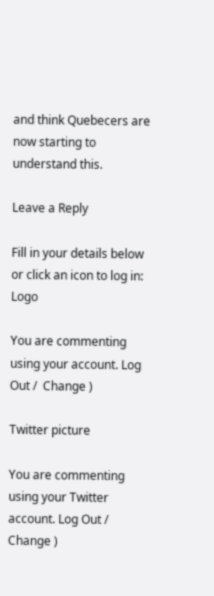and think Quebecers are now starting to understand this.

Leave a Reply

Fill in your details below or click an icon to log in: Logo

You are commenting using your account. Log Out /  Change )

Twitter picture

You are commenting using your Twitter account. Log Out /  Change )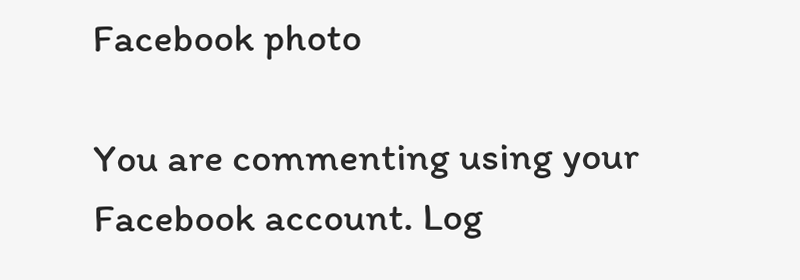Facebook photo

You are commenting using your Facebook account. Log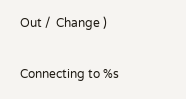Out /  Change )

Connecting to %s